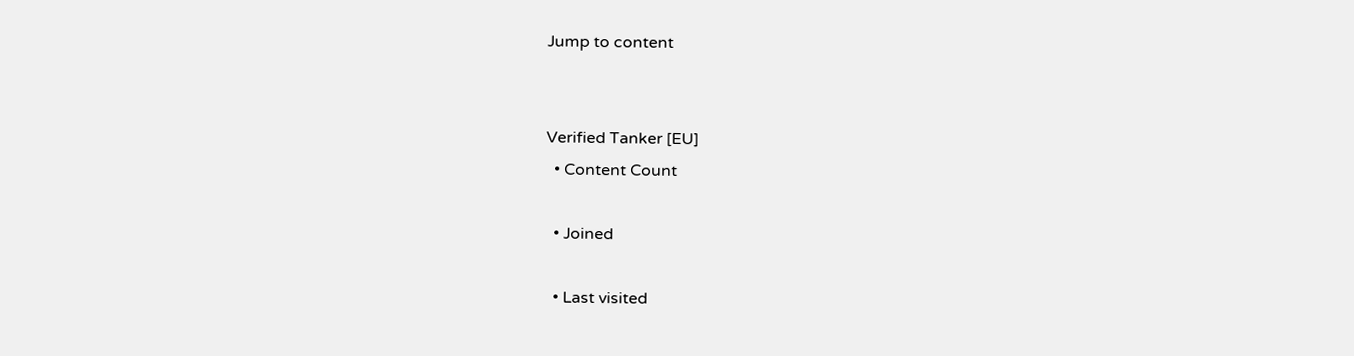Jump to content


Verified Tanker [EU]
  • Content Count

  • Joined

  • Last visited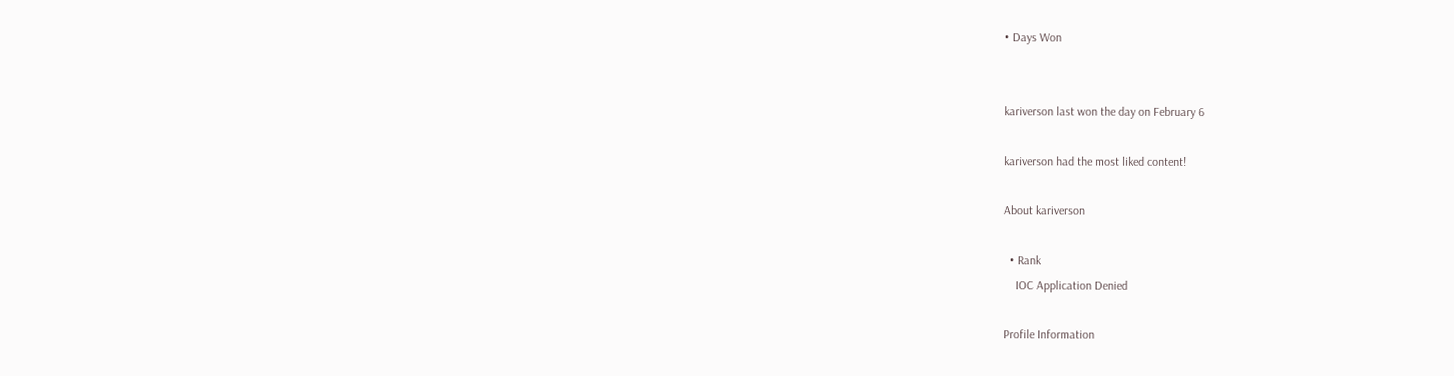• Days Won


kariverson last won the day on February 6

kariverson had the most liked content!

About kariverson

  • Rank
    IOC Application Denied

Profile Information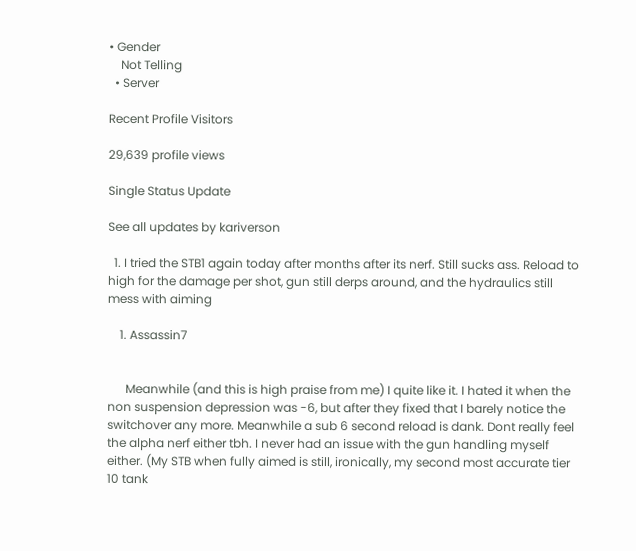• Gender
    Not Telling
  • Server

Recent Profile Visitors

29,639 profile views

Single Status Update

See all updates by kariverson

  1. I tried the STB1 again today after months after its nerf. Still sucks ass. Reload to high for the damage per shot, gun still derps around, and the hydraulics still mess with aiming

    1. Assassin7


      Meanwhile (and this is high praise from me) I quite like it. I hated it when the non suspension depression was -6, but after they fixed that I barely notice the switchover any more. Meanwhile a sub 6 second reload is dank. Dont really feel the alpha nerf either tbh. I never had an issue with the gun handling myself either. (My STB when fully aimed is still, ironically, my second most accurate tier 10 tank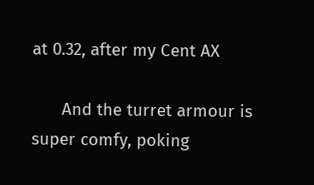at 0.32, after my Cent AX

      And the turret armour is super comfy, poking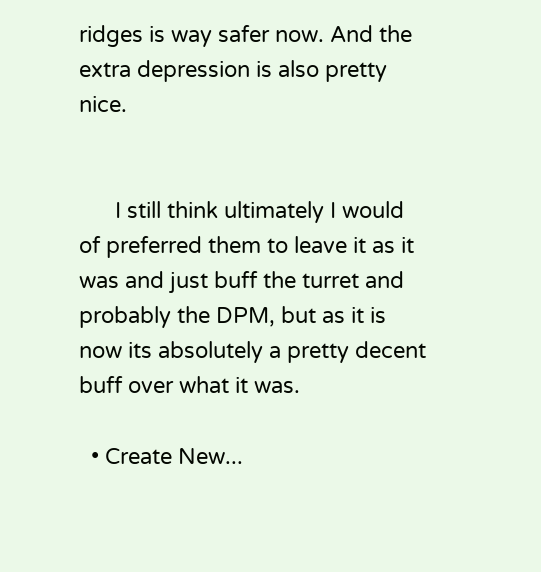ridges is way safer now. And the extra depression is also pretty nice.


      I still think ultimately I would of preferred them to leave it as it was and just buff the turret and probably the DPM, but as it is now its absolutely a pretty decent buff over what it was.

  • Create New...